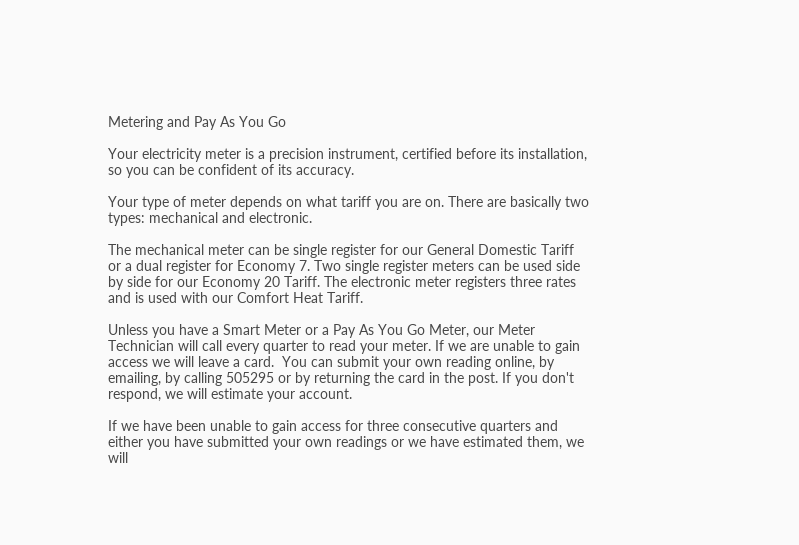Metering and Pay As You Go

Your electricity meter is a precision instrument, certified before its installation, so you can be confident of its accuracy.

Your type of meter depends on what tariff you are on. There are basically two types: mechanical and electronic.

The mechanical meter can be single register for our General Domestic Tariff or a dual register for Economy 7. Two single register meters can be used side by side for our Economy 20 Tariff. The electronic meter registers three rates and is used with our Comfort Heat Tariff.

Unless you have a Smart Meter or a Pay As You Go Meter, our Meter Technician will call every quarter to read your meter. If we are unable to gain access we will leave a card.  You can submit your own reading online, by emailing, by calling 505295 or by returning the card in the post. If you don't respond, we will estimate your account.

If we have been unable to gain access for three consecutive quarters and either you have submitted your own readings or we have estimated them, we will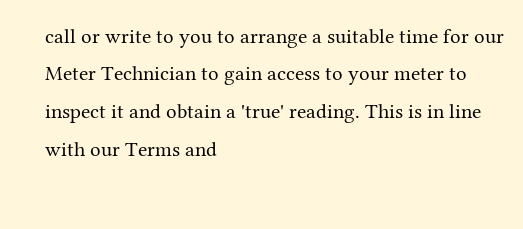call or write to you to arrange a suitable time for our Meter Technician to gain access to your meter to inspect it and obtain a 'true' reading. This is in line with our Terms and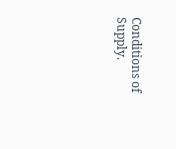Conditions of Supply.